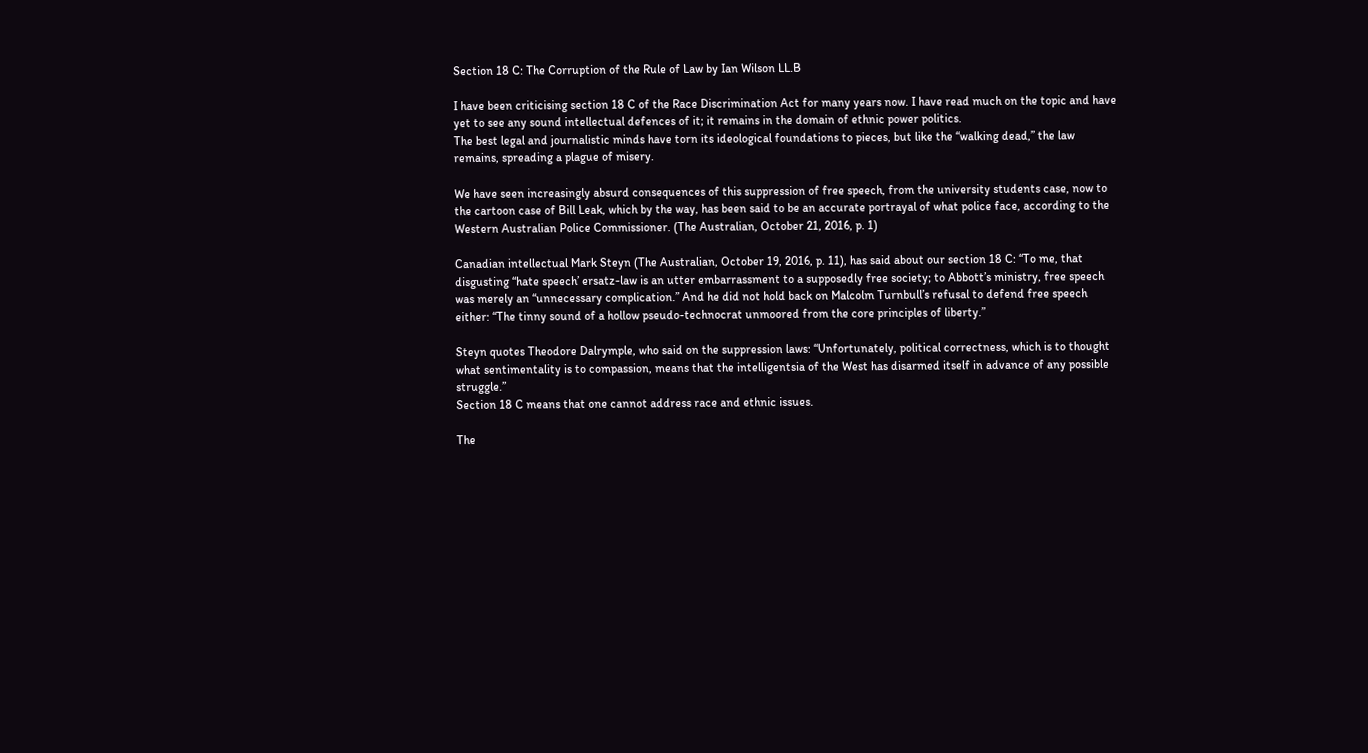Section 18 C: The Corruption of the Rule of Law by Ian Wilson LL.B

I have been criticising section 18 C of the Race Discrimination Act for many years now. I have read much on the topic and have yet to see any sound intellectual defences of it; it remains in the domain of ethnic power politics.
The best legal and journalistic minds have torn its ideological foundations to pieces, but like the “walking dead,” the law remains, spreading a plague of misery.

We have seen increasingly absurd consequences of this suppression of free speech, from the university students case, now to the cartoon case of Bill Leak, which by the way, has been said to be an accurate portrayal of what police face, according to the Western Australian Police Commissioner. (The Australian, October 21, 2016, p. 1)

Canadian intellectual Mark Steyn (The Australian, October 19, 2016, p. 11), has said about our section 18 C: “To me, that disgusting “hate speech’ ersatz-law is an utter embarrassment to a supposedly free society; to Abbott’s ministry, free speech was merely an “unnecessary complication.” And he did not hold back on Malcolm Turnbull’s refusal to defend free speech either: “The tinny sound of a hollow pseudo-technocrat unmoored from the core principles of liberty.”

Steyn quotes Theodore Dalrymple, who said on the suppression laws: “Unfortunately, political correctness, which is to thought what sentimentality is to compassion, means that the intelligentsia of the West has disarmed itself in advance of any possible struggle.”
Section 18 C means that one cannot address race and ethnic issues.

The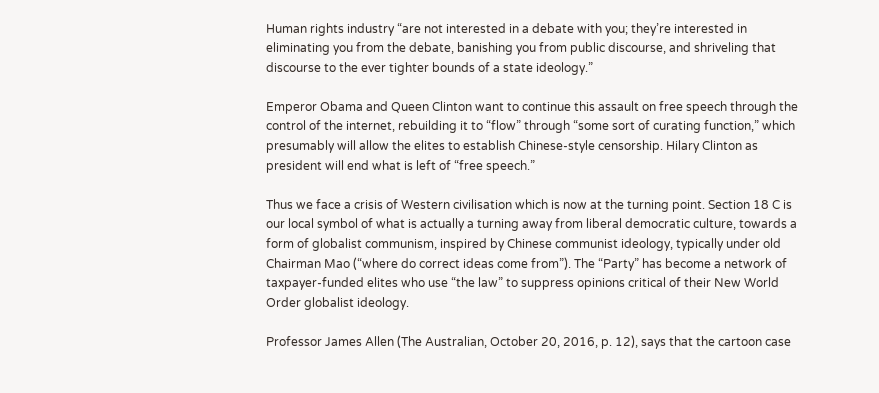Human rights industry “are not interested in a debate with you; they’re interested in eliminating you from the debate, banishing you from public discourse, and shriveling that discourse to the ever tighter bounds of a state ideology.”

Emperor Obama and Queen Clinton want to continue this assault on free speech through the control of the internet, rebuilding it to “flow” through “some sort of curating function,” which presumably will allow the elites to establish Chinese-style censorship. Hilary Clinton as president will end what is left of “free speech.”

Thus we face a crisis of Western civilisation which is now at the turning point. Section 18 C is our local symbol of what is actually a turning away from liberal democratic culture, towards a form of globalist communism, inspired by Chinese communist ideology, typically under old Chairman Mao (“where do correct ideas come from”). The “Party” has become a network of taxpayer-funded elites who use “the law” to suppress opinions critical of their New World Order globalist ideology.

Professor James Allen (The Australian, October 20, 2016, p. 12), says that the cartoon case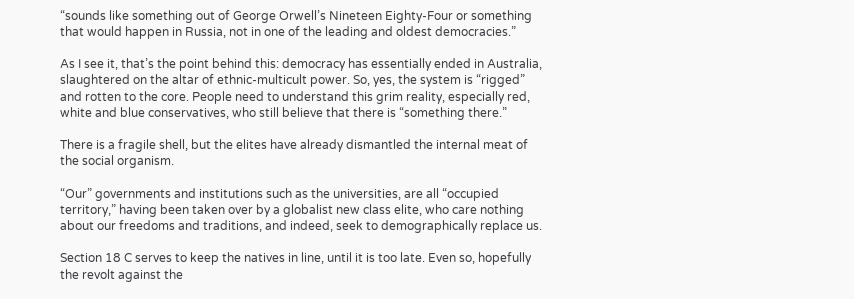“sounds like something out of George Orwell’s Nineteen Eighty-Four or something that would happen in Russia, not in one of the leading and oldest democracies.”

As I see it, that’s the point behind this: democracy has essentially ended in Australia, slaughtered on the altar of ethnic-multicult power. So, yes, the system is “rigged” and rotten to the core. People need to understand this grim reality, especially red, white and blue conservatives, who still believe that there is “something there.”

There is a fragile shell, but the elites have already dismantled the internal meat of the social organism.

“Our” governments and institutions such as the universities, are all “occupied territory,” having been taken over by a globalist new class elite, who care nothing about our freedoms and traditions, and indeed, seek to demographically replace us.

Section 18 C serves to keep the natives in line, until it is too late. Even so, hopefully the revolt against the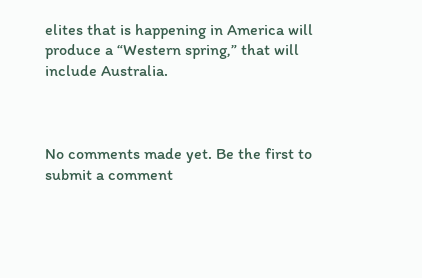elites that is happening in America will produce a “Western spring,” that will include Australia.



No comments made yet. Be the first to submit a comment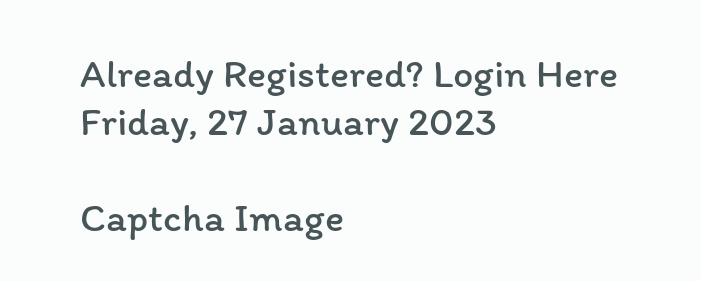Already Registered? Login Here
Friday, 27 January 2023

Captcha Image